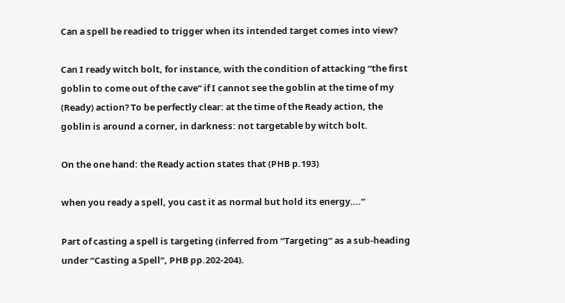Can a spell be readied to trigger when its intended target comes into view?

Can I ready witch bolt, for instance, with the condition of attacking “the first goblin to come out of the cave” if I cannot see the goblin at the time of my (Ready) action? To be perfectly clear: at the time of the Ready action, the goblin is around a corner, in darkness: not targetable by witch bolt.

On the one hand: the Ready action states that (PHB p.193)

when you ready a spell, you cast it as normal but hold its energy….”

Part of casting a spell is targeting (inferred from “Targeting” as a sub-heading under “Casting a Spell”, PHB pp.202-204).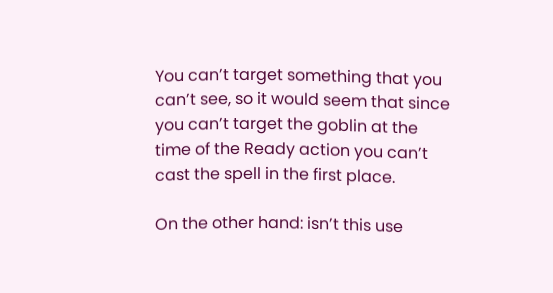You can’t target something that you can’t see, so it would seem that since you can’t target the goblin at the time of the Ready action you can’t cast the spell in the first place.

On the other hand: isn’t this use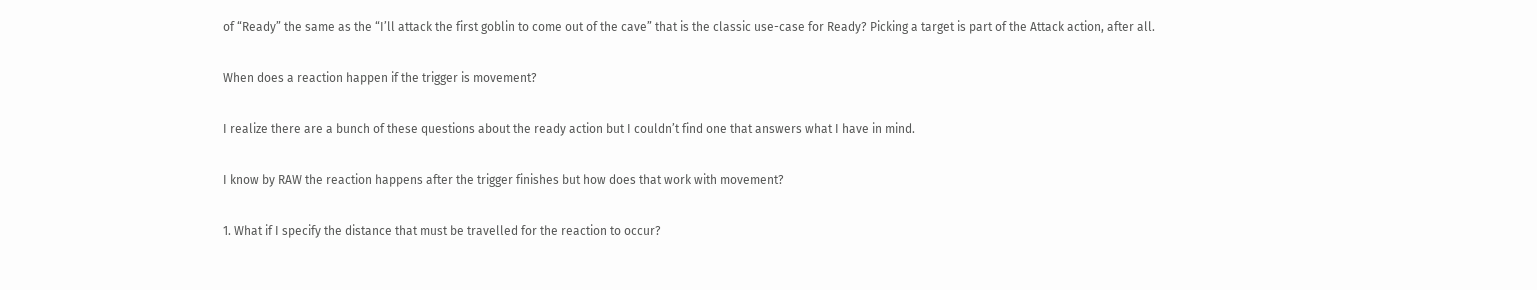of “Ready” the same as the “I’ll attack the first goblin to come out of the cave” that is the classic use-case for Ready? Picking a target is part of the Attack action, after all.

When does a reaction happen if the trigger is movement?

I realize there are a bunch of these questions about the ready action but I couldn’t find one that answers what I have in mind.

I know by RAW the reaction happens after the trigger finishes but how does that work with movement?

1. What if I specify the distance that must be travelled for the reaction to occur?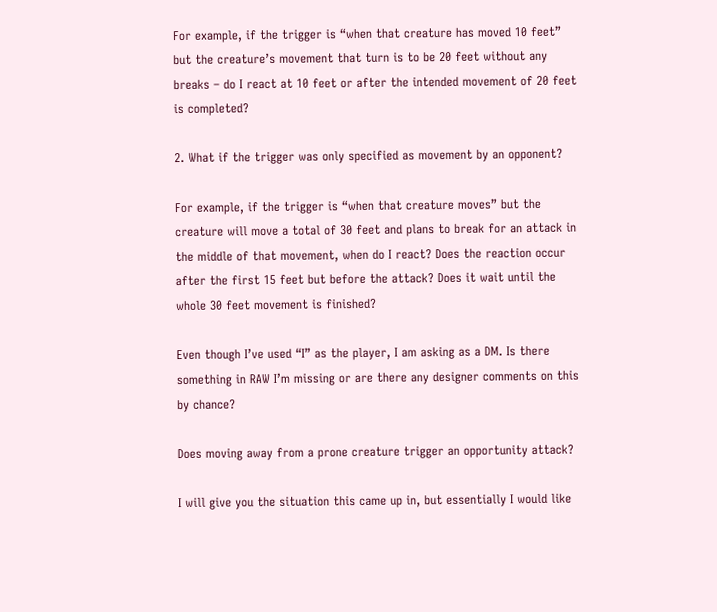For example, if the trigger is “when that creature has moved 10 feet” but the creature’s movement that turn is to be 20 feet without any breaks – do I react at 10 feet or after the intended movement of 20 feet is completed?

2. What if the trigger was only specified as movement by an opponent?

For example, if the trigger is “when that creature moves” but the creature will move a total of 30 feet and plans to break for an attack in the middle of that movement, when do I react? Does the reaction occur after the first 15 feet but before the attack? Does it wait until the whole 30 feet movement is finished?

Even though I’ve used “I” as the player, I am asking as a DM. Is there something in RAW I’m missing or are there any designer comments on this by chance?

Does moving away from a prone creature trigger an opportunity attack?

I will give you the situation this came up in, but essentially I would like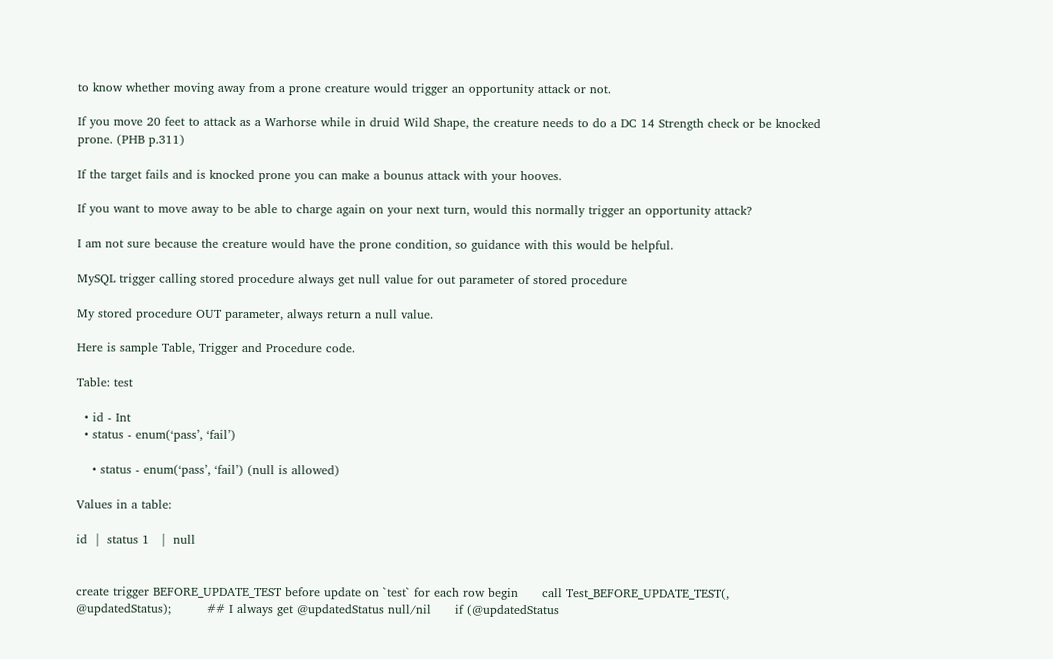to know whether moving away from a prone creature would trigger an opportunity attack or not.

If you move 20 feet to attack as a Warhorse while in druid Wild Shape, the creature needs to do a DC 14 Strength check or be knocked prone. (PHB p.311)

If the target fails and is knocked prone you can make a bounus attack with your hooves.

If you want to move away to be able to charge again on your next turn, would this normally trigger an opportunity attack?

I am not sure because the creature would have the prone condition, so guidance with this would be helpful.

MySQL trigger calling stored procedure always get null value for out parameter of stored procedure

My stored procedure OUT parameter, always return a null value.

Here is sample Table, Trigger and Procedure code.

Table: test

  • id - Int
  • status - enum(‘pass’, ‘fail’)

    • status - enum(‘pass’, ‘fail’) (null is allowed)

Values in a table:

id  |  status 1   |  null


create trigger BEFORE_UPDATE_TEST before update on `test` for each row begin      call Test_BEFORE_UPDATE_TEST(, @updatedStatus);         ## I always get @updatedStatus null/nil      if (@updatedStatus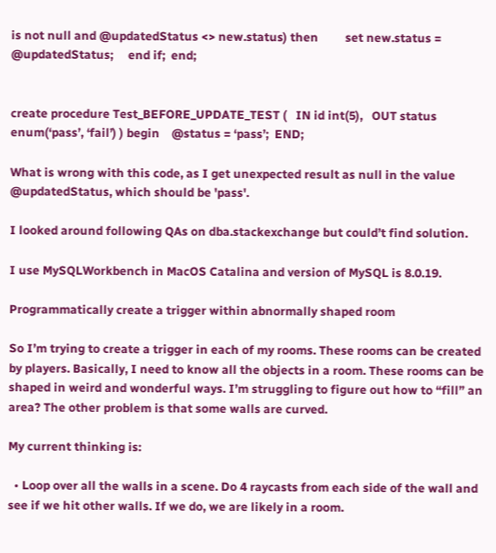is not null and @updatedStatus <> new.status) then         set new.status = @updatedStatus;     end if;  end;


create procedure Test_BEFORE_UPDATE_TEST (   IN id int(5),   OUT status enum(‘pass’, ‘fail’) ) begin    @status = ‘pass’;  END;

What is wrong with this code, as I get unexpected result as null in the value @updatedStatus, which should be 'pass'.

I looked around following QAs on dba.stackexchange but could’t find solution.

I use MySQLWorkbench in MacOS Catalina and version of MySQL is 8.0.19.

Programmatically create a trigger within abnormally shaped room

So I’m trying to create a trigger in each of my rooms. These rooms can be created by players. Basically, I need to know all the objects in a room. These rooms can be shaped in weird and wonderful ways. I’m struggling to figure out how to “fill” an area? The other problem is that some walls are curved.

My current thinking is:

  • Loop over all the walls in a scene. Do 4 raycasts from each side of the wall and see if we hit other walls. If we do, we are likely in a room.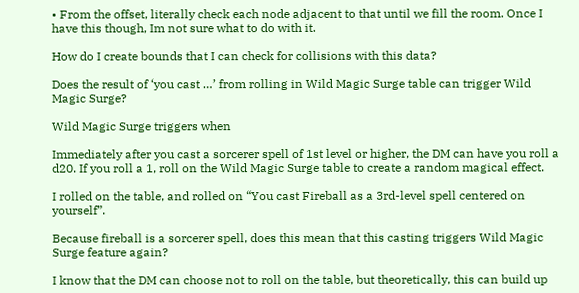• From the offset, literally check each node adjacent to that until we fill the room. Once I have this though, Im not sure what to do with it.

How do I create bounds that I can check for collisions with this data?

Does the result of ‘you cast …’ from rolling in Wild Magic Surge table can trigger Wild Magic Surge?

Wild Magic Surge triggers when

Immediately after you cast a sorcerer spell of 1st level or higher, the DM can have you roll a d20. If you roll a 1, roll on the Wild Magic Surge table to create a random magical effect.

I rolled on the table, and rolled on “You cast Fireball as a 3rd-level spell centered on yourself”.

Because fireball is a sorcerer spell, does this mean that this casting triggers Wild Magic Surge feature again?

I know that the DM can choose not to roll on the table, but theoretically, this can build up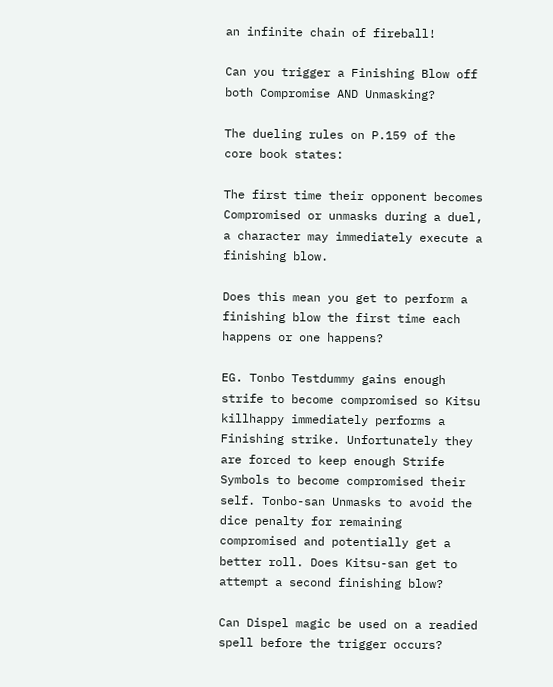an infinite chain of fireball!

Can you trigger a Finishing Blow off both Compromise AND Unmasking?

The dueling rules on P.159 of the core book states:

The first time their opponent becomes Compromised or unmasks during a duel, a character may immediately execute a finishing blow.

Does this mean you get to perform a finishing blow the first time each happens or one happens?

EG. Tonbo Testdummy gains enough strife to become compromised so Kitsu killhappy immediately performs a Finishing strike. Unfortunately they are forced to keep enough Strife Symbols to become compromised their self. Tonbo-san Unmasks to avoid the dice penalty for remaining compromised and potentially get a better roll. Does Kitsu-san get to attempt a second finishing blow?

Can Dispel magic be used on a readied spell before the trigger occurs?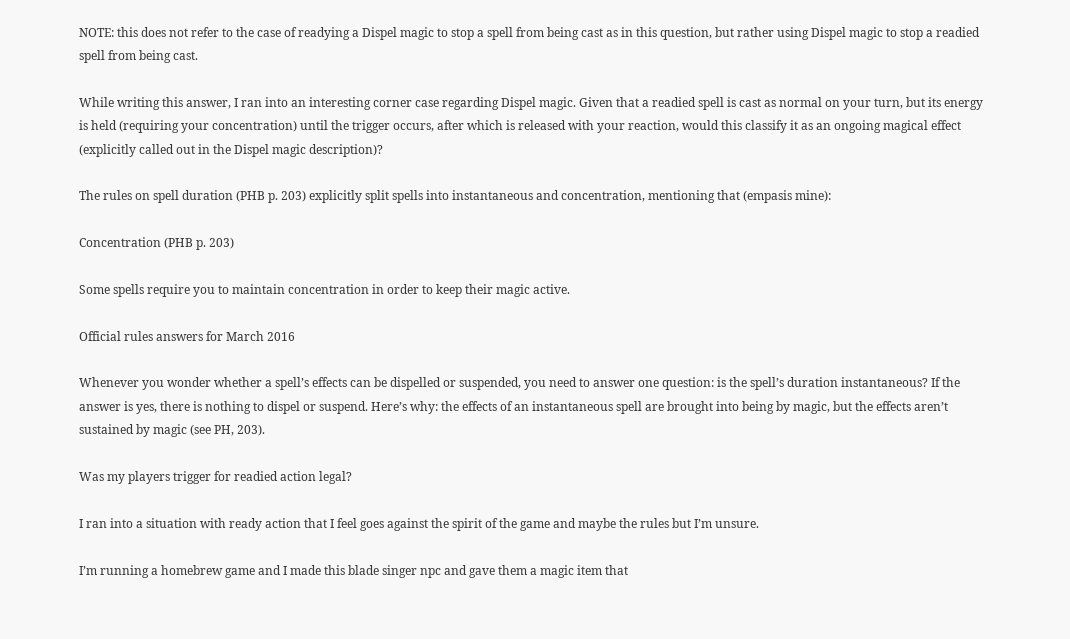NOTE: this does not refer to the case of readying a Dispel magic to stop a spell from being cast as in this question, but rather using Dispel magic to stop a readied spell from being cast.

While writing this answer, I ran into an interesting corner case regarding Dispel magic. Given that a readied spell is cast as normal on your turn, but its energy is held (requiring your concentration) until the trigger occurs, after which is released with your reaction, would this classify it as an ongoing magical effect (explicitly called out in the Dispel magic description)?

The rules on spell duration (PHB p. 203) explicitly split spells into instantaneous and concentration, mentioning that (empasis mine):

Concentration (PHB p. 203)

Some spells require you to maintain concentration in order to keep their magic active.

Official rules answers for March 2016

Whenever you wonder whether a spell’s effects can be dispelled or suspended, you need to answer one question: is the spell’s duration instantaneous? If the answer is yes, there is nothing to dispel or suspend. Here’s why: the effects of an instantaneous spell are brought into being by magic, but the effects aren’t sustained by magic (see PH, 203).

Was my players trigger for readied action legal?

I ran into a situation with ready action that I feel goes against the spirit of the game and maybe the rules but I’m unsure.

I’m running a homebrew game and I made this blade singer npc and gave them a magic item that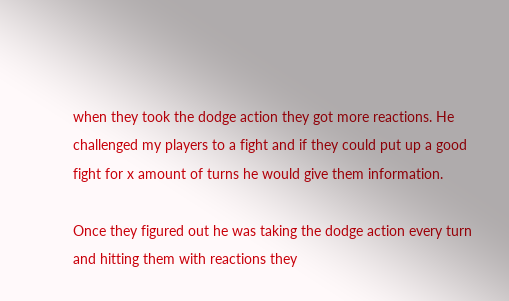when they took the dodge action they got more reactions. He challenged my players to a fight and if they could put up a good fight for x amount of turns he would give them information.

Once they figured out he was taking the dodge action every turn and hitting them with reactions they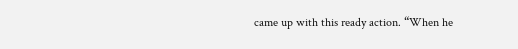came up with this ready action. “When he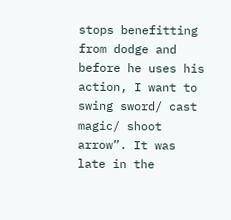stops benefitting from dodge and before he uses his action, I want to swing sword/ cast magic/ shoot arrow”. It was late in the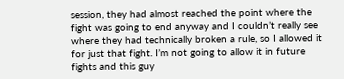session, they had almost reached the point where the fight was going to end anyway and I couldn’t really see where they had technically broken a rule, so I allowed it for just that fight. I’m not going to allow it in future fights and this guy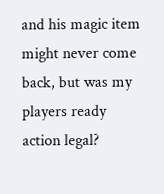and his magic item might never come back, but was my players ready action legal?